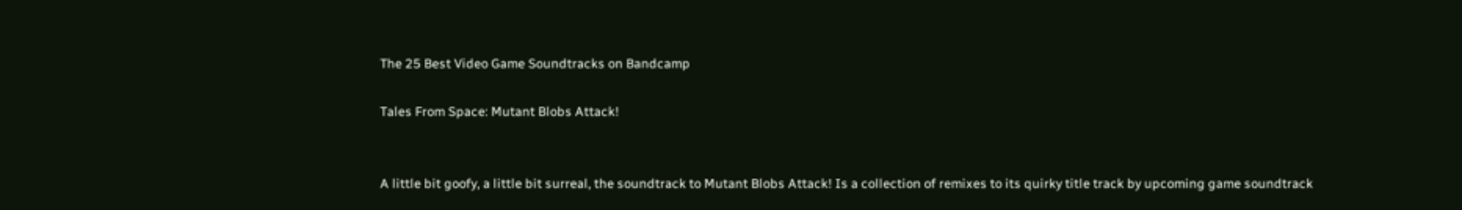The 25 Best Video Game Soundtracks on Bandcamp

Tales From Space: Mutant Blobs Attack!


A little bit goofy, a little bit surreal, the soundtrack to Mutant Blobs Attack! Is a collection of remixes to its quirky title track by upcoming game soundtrack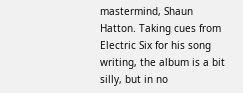mastermind, Shaun Hatton. Taking cues from Electric Six for his song writing, the album is a bit silly, but in no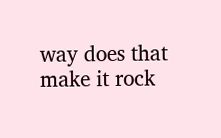way does that make it rock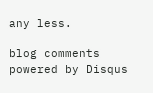any less.

blog comments powered by Disqus